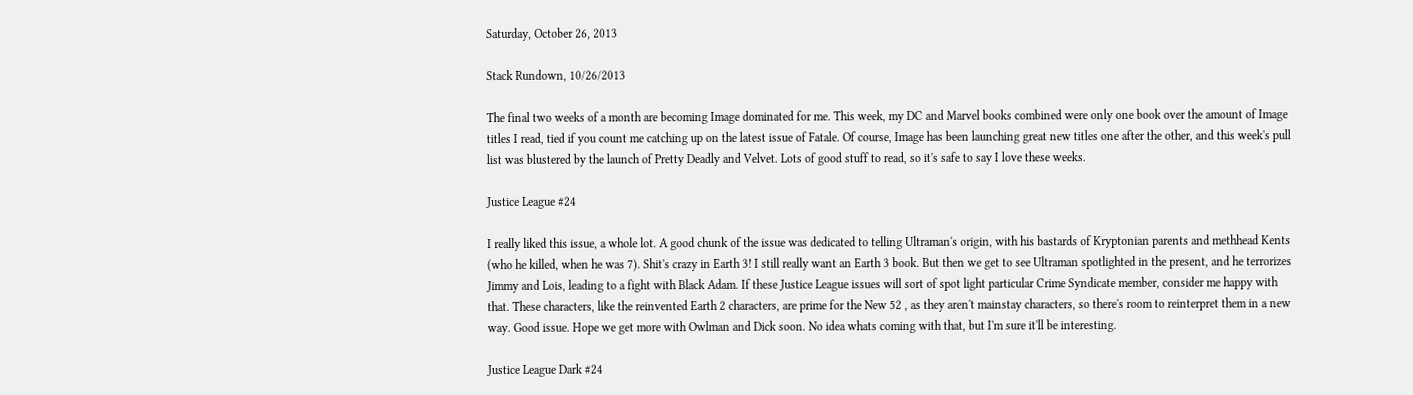Saturday, October 26, 2013

Stack Rundown, 10/26/2013

The final two weeks of a month are becoming Image dominated for me. This week, my DC and Marvel books combined were only one book over the amount of Image titles I read, tied if you count me catching up on the latest issue of Fatale. Of course, Image has been launching great new titles one after the other, and this week's pull list was blustered by the launch of Pretty Deadly and Velvet. Lots of good stuff to read, so it's safe to say I love these weeks.

Justice League #24

I really liked this issue, a whole lot. A good chunk of the issue was dedicated to telling Ultraman's origin, with his bastards of Kryptonian parents and methhead Kents (who he killed, when he was 7). Shit's crazy in Earth 3! I still really want an Earth 3 book. But then we get to see Ultraman spotlighted in the present, and he terrorizes Jimmy and Lois, leading to a fight with Black Adam. If these Justice League issues will sort of spot light particular Crime Syndicate member, consider me happy with that. These characters, like the reinvented Earth 2 characters, are prime for the New 52 , as they aren't mainstay characters, so there's room to reinterpret them in a new way. Good issue. Hope we get more with Owlman and Dick soon. No idea whats coming with that, but I'm sure it'll be interesting.

Justice League Dark #24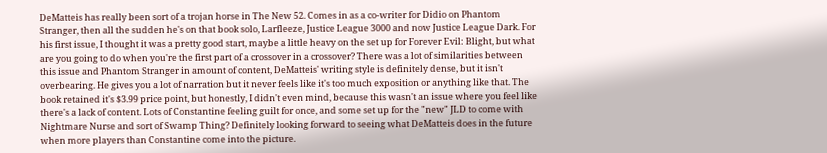DeMatteis has really been sort of a trojan horse in The New 52. Comes in as a co-writer for Didio on Phantom Stranger, then all the sudden he's on that book solo, Larfleeze, Justice League 3000 and now Justice League Dark. For his first issue, I thought it was a pretty good start, maybe a little heavy on the set up for Forever Evil: Blight, but what are you going to do when you're the first part of a crossover in a crossover? There was a lot of similarities between this issue and Phantom Stranger in amount of content, DeMatteis' writing style is definitely dense, but it isn't overbearing. He gives you a lot of narration but it never feels like it's too much exposition or anything like that. The book retained it's $3.99 price point, but honestly, I didn't even mind, because this wasn't an issue where you feel like there's a lack of content. Lots of Constantine feeling guilt for once, and some set up for the "new" JLD to come with Nightmare Nurse and sort of Swamp Thing? Definitely looking forward to seeing what DeMatteis does in the future when more players than Constantine come into the picture.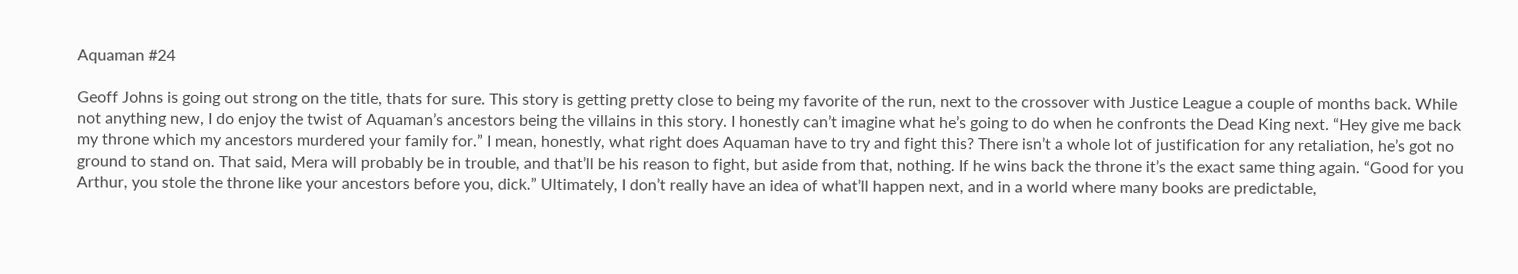Aquaman #24

Geoff Johns is going out strong on the title, thats for sure. This story is getting pretty close to being my favorite of the run, next to the crossover with Justice League a couple of months back. While not anything new, I do enjoy the twist of Aquaman’s ancestors being the villains in this story. I honestly can’t imagine what he’s going to do when he confronts the Dead King next. “Hey give me back my throne which my ancestors murdered your family for.” I mean, honestly, what right does Aquaman have to try and fight this? There isn’t a whole lot of justification for any retaliation, he’s got no ground to stand on. That said, Mera will probably be in trouble, and that’ll be his reason to fight, but aside from that, nothing. If he wins back the throne it’s the exact same thing again. “Good for you Arthur, you stole the throne like your ancestors before you, dick.” Ultimately, I don’t really have an idea of what’ll happen next, and in a world where many books are predictable,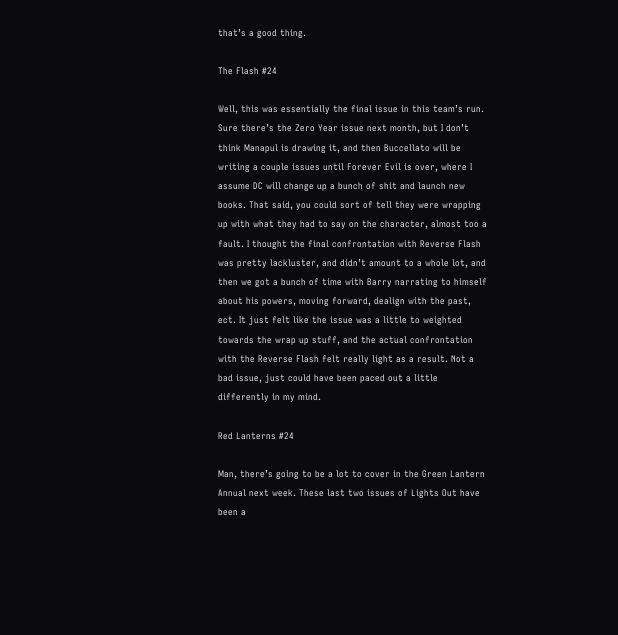that’s a good thing.

The Flash #24

Well, this was essentially the final issue in this team’s run. Sure there’s the Zero Year issue next month, but I don’t think Manapul is drawing it, and then Buccellato will be writing a couple issues until Forever Evil is over, where I assume DC will change up a bunch of shit and launch new books. That said, you could sort of tell they were wrapping up with what they had to say on the character, almost too a fault. I thought the final confrontation with Reverse Flash was pretty lackluster, and didn’t amount to a whole lot, and then we got a bunch of time with Barry narrating to himself about his powers, moving forward, dealign with the past, ect. It just felt like the issue was a little to weighted towards the wrap up stuff, and the actual confrontation with the Reverse Flash felt really light as a result. Not a bad issue, just could have been paced out a little differently in my mind.

Red Lanterns #24

Man, there’s going to be a lot to cover in the Green Lantern Annual next week. These last two issues of Lights Out have been a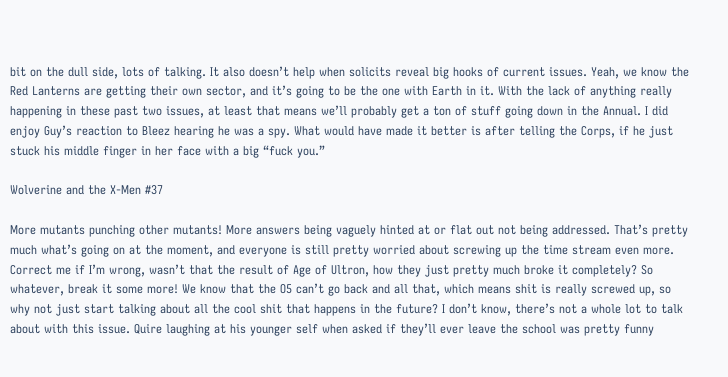bit on the dull side, lots of talking. It also doesn’t help when solicits reveal big hooks of current issues. Yeah, we know the Red Lanterns are getting their own sector, and it’s going to be the one with Earth in it. With the lack of anything really happening in these past two issues, at least that means we’ll probably get a ton of stuff going down in the Annual. I did enjoy Guy’s reaction to Bleez hearing he was a spy. What would have made it better is after telling the Corps, if he just stuck his middle finger in her face with a big “fuck you.”

Wolverine and the X-Men #37

More mutants punching other mutants! More answers being vaguely hinted at or flat out not being addressed. That’s pretty much what’s going on at the moment, and everyone is still pretty worried about screwing up the time stream even more. Correct me if I’m wrong, wasn’t that the result of Age of Ultron, how they just pretty much broke it completely? So whatever, break it some more! We know that the O5 can’t go back and all that, which means shit is really screwed up, so why not just start talking about all the cool shit that happens in the future? I don’t know, there’s not a whole lot to talk about with this issue. Quire laughing at his younger self when asked if they’ll ever leave the school was pretty funny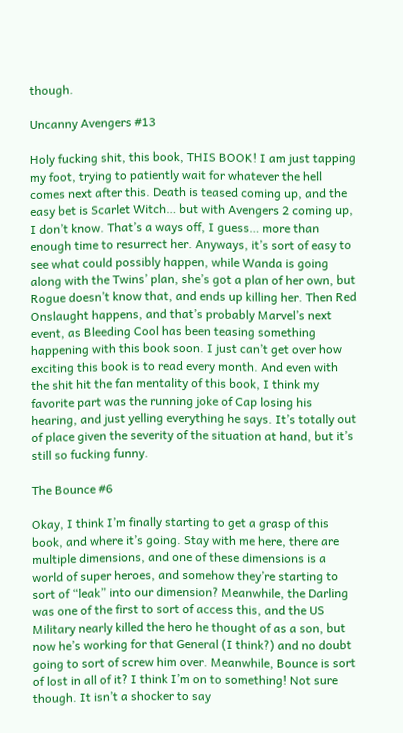though.

Uncanny Avengers #13

Holy fucking shit, this book, THIS BOOK! I am just tapping my foot, trying to patiently wait for whatever the hell comes next after this. Death is teased coming up, and the easy bet is Scarlet Witch… but with Avengers 2 coming up, I don’t know. That’s a ways off, I guess… more than enough time to resurrect her. Anyways, it’s sort of easy to see what could possibly happen, while Wanda is going along with the Twins’ plan, she’s got a plan of her own, but Rogue doesn’t know that, and ends up killing her. Then Red Onslaught happens, and that’s probably Marvel’s next event, as Bleeding Cool has been teasing something happening with this book soon. I just can’t get over how exciting this book is to read every month. And even with the shit hit the fan mentality of this book, I think my favorite part was the running joke of Cap losing his hearing, and just yelling everything he says. It’s totally out of place given the severity of the situation at hand, but it’s still so fucking funny.

The Bounce #6

Okay, I think I’m finally starting to get a grasp of this book, and where it’s going. Stay with me here, there are multiple dimensions, and one of these dimensions is a world of super heroes, and somehow they’re starting to sort of “leak” into our dimension? Meanwhile, the Darling was one of the first to sort of access this, and the US Military nearly killed the hero he thought of as a son, but now he’s working for that General (I think?) and no doubt going to sort of screw him over. Meanwhile, Bounce is sort of lost in all of it? I think I’m on to something! Not sure though. It isn’t a shocker to say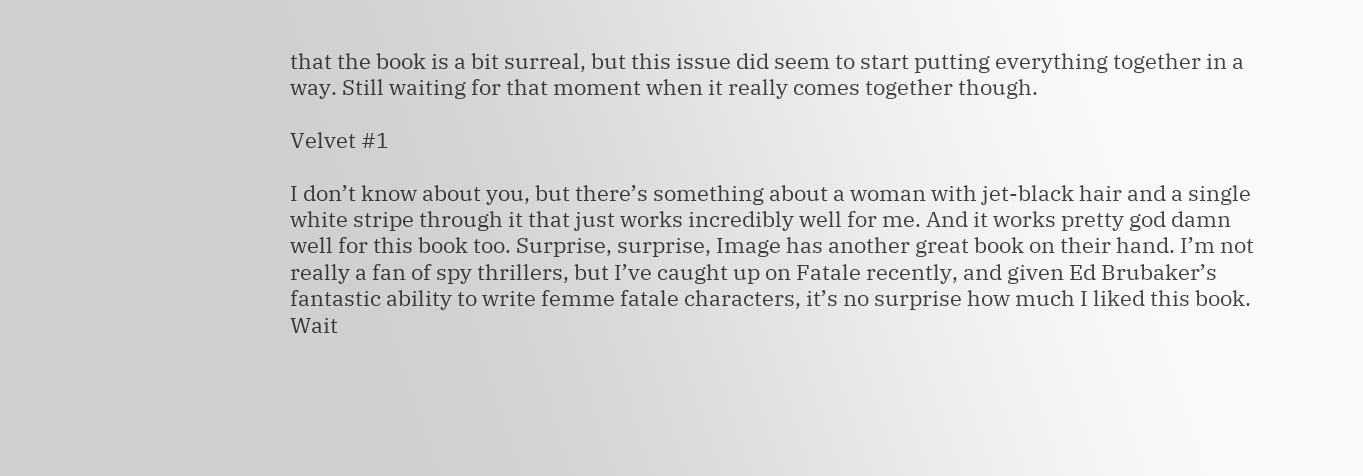that the book is a bit surreal, but this issue did seem to start putting everything together in a way. Still waiting for that moment when it really comes together though.

Velvet #1

I don’t know about you, but there’s something about a woman with jet-black hair and a single white stripe through it that just works incredibly well for me. And it works pretty god damn well for this book too. Surprise, surprise, Image has another great book on their hand. I’m not really a fan of spy thrillers, but I’ve caught up on Fatale recently, and given Ed Brubaker’s fantastic ability to write femme fatale characters, it’s no surprise how much I liked this book. Wait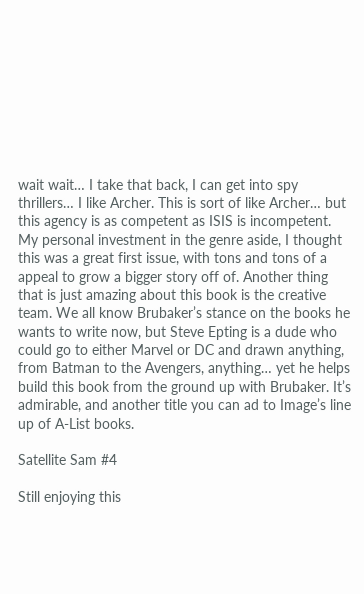wait wait… I take that back, I can get into spy thrillers… I like Archer. This is sort of like Archer… but this agency is as competent as ISIS is incompetent. My personal investment in the genre aside, I thought this was a great first issue, with tons and tons of a appeal to grow a bigger story off of. Another thing that is just amazing about this book is the creative team. We all know Brubaker’s stance on the books he wants to write now, but Steve Epting is a dude who could go to either Marvel or DC and drawn anything, from Batman to the Avengers, anything… yet he helps build this book from the ground up with Brubaker. It’s admirable, and another title you can ad to Image’s line up of A-List books.

Satellite Sam #4

Still enjoying this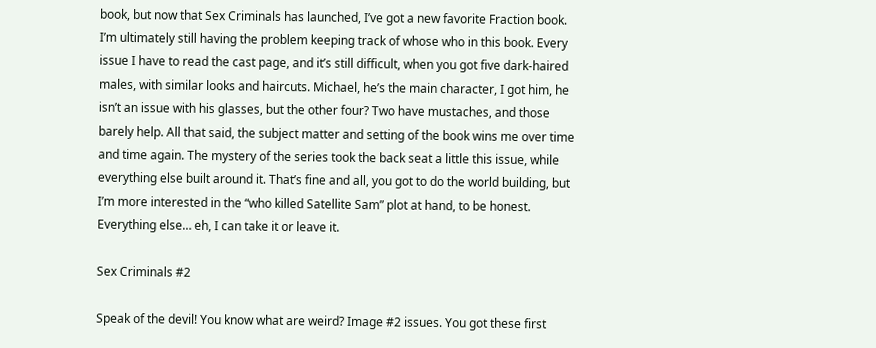book, but now that Sex Criminals has launched, I’ve got a new favorite Fraction book. I’m ultimately still having the problem keeping track of whose who in this book. Every issue I have to read the cast page, and it’s still difficult, when you got five dark-haired males, with similar looks and haircuts. Michael, he’s the main character, I got him, he isn’t an issue with his glasses, but the other four? Two have mustaches, and those barely help. All that said, the subject matter and setting of the book wins me over time and time again. The mystery of the series took the back seat a little this issue, while everything else built around it. That’s fine and all, you got to do the world building, but I’m more interested in the “who killed Satellite Sam” plot at hand, to be honest. Everything else… eh, I can take it or leave it.

Sex Criminals #2

Speak of the devil! You know what are weird? Image #2 issues. You got these first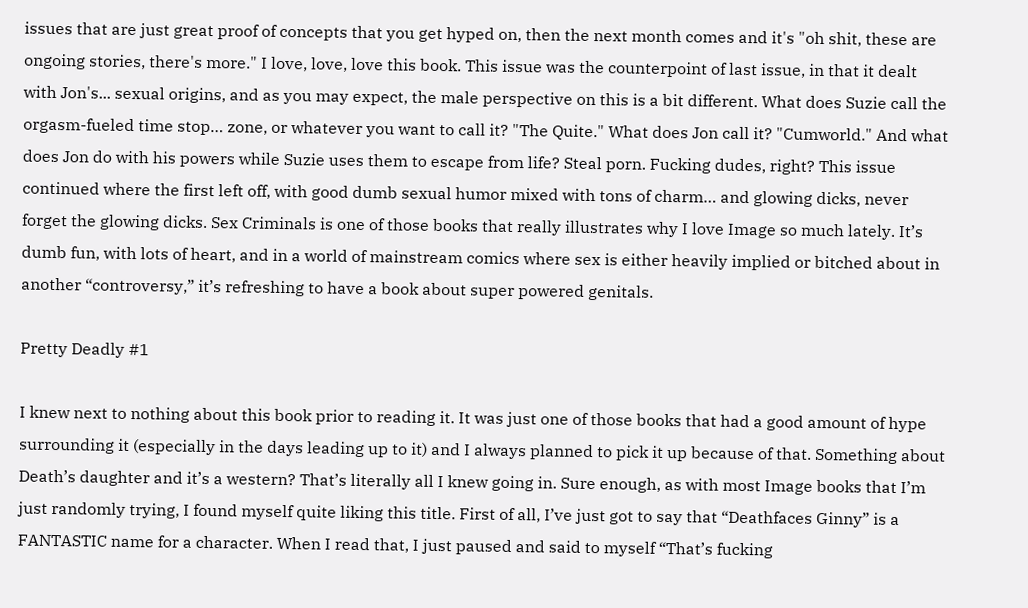issues that are just great proof of concepts that you get hyped on, then the next month comes and it's "oh shit, these are ongoing stories, there's more." I love, love, love this book. This issue was the counterpoint of last issue, in that it dealt with Jon's... sexual origins, and as you may expect, the male perspective on this is a bit different. What does Suzie call the orgasm-fueled time stop… zone, or whatever you want to call it? "The Quite." What does Jon call it? "Cumworld." And what does Jon do with his powers while Suzie uses them to escape from life? Steal porn. Fucking dudes, right? This issue continued where the first left off, with good dumb sexual humor mixed with tons of charm… and glowing dicks, never forget the glowing dicks. Sex Criminals is one of those books that really illustrates why I love Image so much lately. It’s dumb fun, with lots of heart, and in a world of mainstream comics where sex is either heavily implied or bitched about in another “controversy,” it’s refreshing to have a book about super powered genitals.

Pretty Deadly #1

I knew next to nothing about this book prior to reading it. It was just one of those books that had a good amount of hype surrounding it (especially in the days leading up to it) and I always planned to pick it up because of that. Something about Death’s daughter and it’s a western? That’s literally all I knew going in. Sure enough, as with most Image books that I’m just randomly trying, I found myself quite liking this title. First of all, I’ve just got to say that “Deathfaces Ginny” is a FANTASTIC name for a character. When I read that, I just paused and said to myself “That’s fucking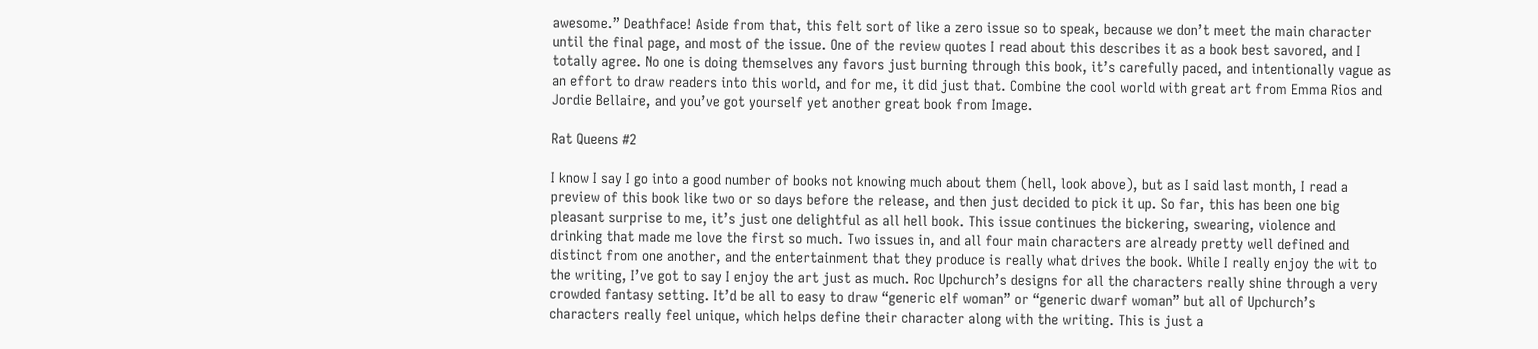awesome.” Deathface! Aside from that, this felt sort of like a zero issue so to speak, because we don’t meet the main character until the final page, and most of the issue. One of the review quotes I read about this describes it as a book best savored, and I totally agree. No one is doing themselves any favors just burning through this book, it’s carefully paced, and intentionally vague as an effort to draw readers into this world, and for me, it did just that. Combine the cool world with great art from Emma Rios and Jordie Bellaire, and you’ve got yourself yet another great book from Image.

Rat Queens #2

I know I say I go into a good number of books not knowing much about them (hell, look above), but as I said last month, I read a preview of this book like two or so days before the release, and then just decided to pick it up. So far, this has been one big pleasant surprise to me, it’s just one delightful as all hell book. This issue continues the bickering, swearing, violence and drinking that made me love the first so much. Two issues in, and all four main characters are already pretty well defined and distinct from one another, and the entertainment that they produce is really what drives the book. While I really enjoy the wit to the writing, I’ve got to say I enjoy the art just as much. Roc Upchurch’s designs for all the characters really shine through a very crowded fantasy setting. It’d be all to easy to draw “generic elf woman” or “generic dwarf woman” but all of Upchurch’s characters really feel unique, which helps define their character along with the writing. This is just a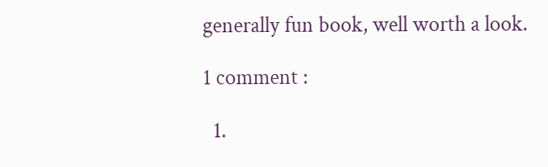generally fun book, well worth a look.

1 comment :

  1.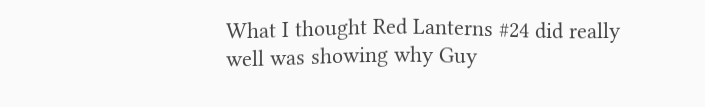What I thought Red Lanterns #24 did really well was showing why Guy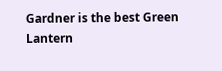Gardner is the best Green Lantern